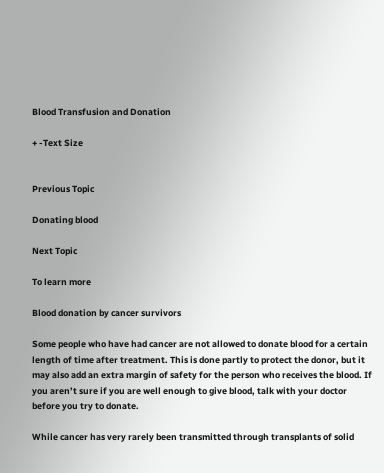Blood Transfusion and Donation

+ -Text Size


Previous Topic

Donating blood

Next Topic

To learn more

Blood donation by cancer survivors

Some people who have had cancer are not allowed to donate blood for a certain length of time after treatment. This is done partly to protect the donor, but it may also add an extra margin of safety for the person who receives the blood. If you aren’t sure if you are well enough to give blood, talk with your doctor before you try to donate.

While cancer has very rarely been transmitted through transplants of solid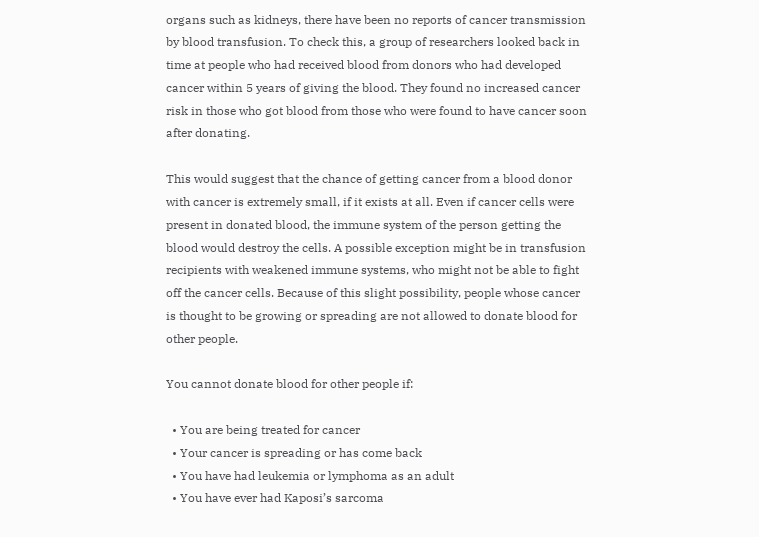organs such as kidneys, there have been no reports of cancer transmission by blood transfusion. To check this, a group of researchers looked back in time at people who had received blood from donors who had developed cancer within 5 years of giving the blood. They found no increased cancer risk in those who got blood from those who were found to have cancer soon after donating.

This would suggest that the chance of getting cancer from a blood donor with cancer is extremely small, if it exists at all. Even if cancer cells were present in donated blood, the immune system of the person getting the blood would destroy the cells. A possible exception might be in transfusion recipients with weakened immune systems, who might not be able to fight off the cancer cells. Because of this slight possibility, people whose cancer is thought to be growing or spreading are not allowed to donate blood for other people.

You cannot donate blood for other people if:

  • You are being treated for cancer
  • Your cancer is spreading or has come back
  • You have had leukemia or lymphoma as an adult
  • You have ever had Kaposi’s sarcoma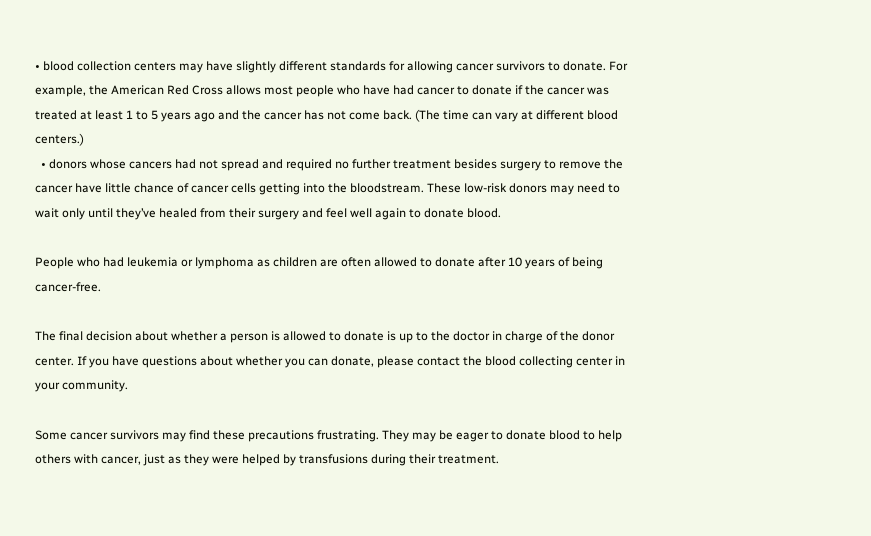• blood collection centers may have slightly different standards for allowing cancer survivors to donate. For example, the American Red Cross allows most people who have had cancer to donate if the cancer was treated at least 1 to 5 years ago and the cancer has not come back. (The time can vary at different blood centers.)
  • donors whose cancers had not spread and required no further treatment besides surgery to remove the cancer have little chance of cancer cells getting into the bloodstream. These low-risk donors may need to wait only until they’ve healed from their surgery and feel well again to donate blood.

People who had leukemia or lymphoma as children are often allowed to donate after 10 years of being cancer-free.

The final decision about whether a person is allowed to donate is up to the doctor in charge of the donor center. If you have questions about whether you can donate, please contact the blood collecting center in your community.

Some cancer survivors may find these precautions frustrating. They may be eager to donate blood to help others with cancer, just as they were helped by transfusions during their treatment.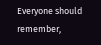Everyone should remember,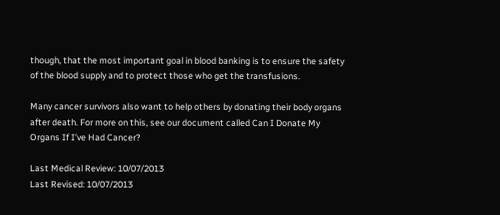though, that the most important goal in blood banking is to ensure the safety of the blood supply and to protect those who get the transfusions.

Many cancer survivors also want to help others by donating their body organs after death. For more on this, see our document called Can I Donate My Organs If I’ve Had Cancer?

Last Medical Review: 10/07/2013
Last Revised: 10/07/2013